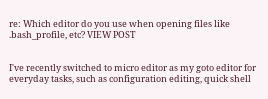re: Which editor do you use when opening files like .bash_profile, etc? VIEW POST


I've recently switched to micro editor as my goto editor for everyday tasks, such as configuration editing, quick shell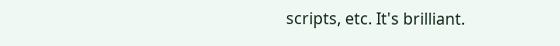scripts, etc. It's brilliant.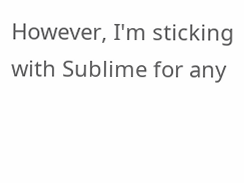However, I'm sticking with Sublime for any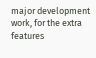major development work, for the extra features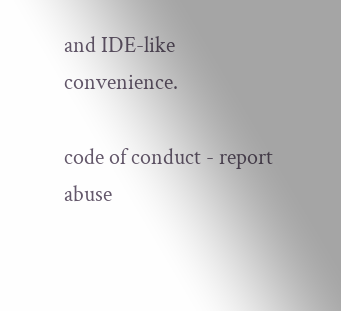and IDE-like convenience.

code of conduct - report abuse